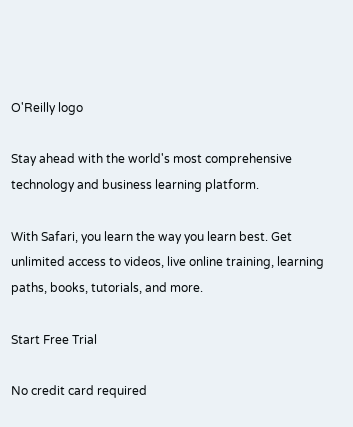O'Reilly logo

Stay ahead with the world's most comprehensive technology and business learning platform.

With Safari, you learn the way you learn best. Get unlimited access to videos, live online training, learning paths, books, tutorials, and more.

Start Free Trial

No credit card required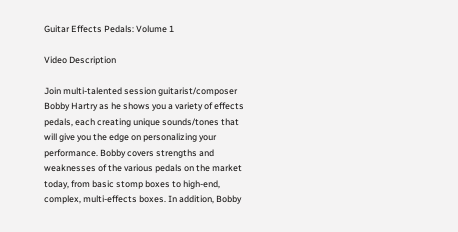Guitar Effects Pedals: Volume 1

Video Description

Join multi-talented session guitarist/composer Bobby Hartry as he shows you a variety of effects pedals, each creating unique sounds/tones that will give you the edge on personalizing your performance. Bobby covers strengths and weaknesses of the various pedals on the market today, from basic stomp boxes to high-end, complex, multi-effects boxes. In addition, Bobby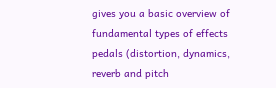gives you a basic overview of fundamental types of effects pedals (distortion, dynamics, reverb and pitch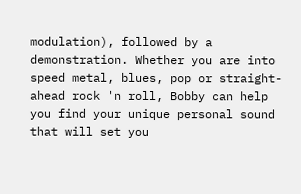modulation), followed by a demonstration. Whether you are into speed metal, blues, pop or straight-ahead rock 'n roll, Bobby can help you find your unique personal sound that will set you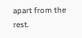apart from the rest.